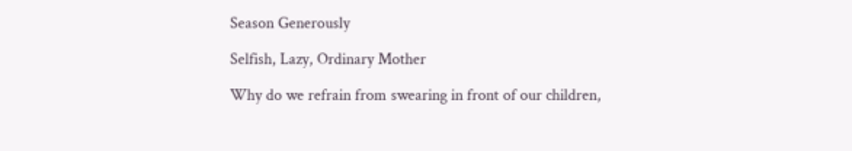Season Generously

Selfish, Lazy, Ordinary Mother

Why do we refrain from swearing in front of our children,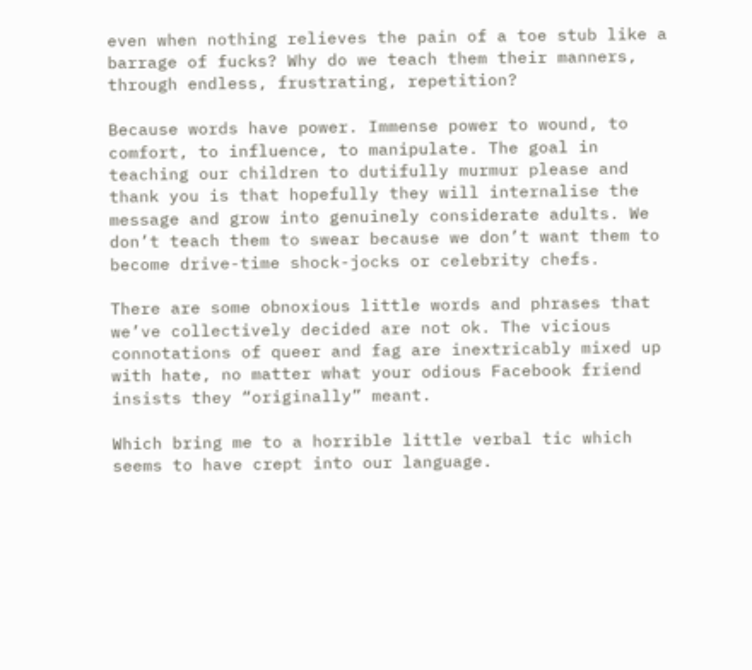even when nothing relieves the pain of a toe stub like a barrage of fucks? Why do we teach them their manners, through endless, frustrating, repetition?

Because words have power. Immense power to wound, to comfort, to influence, to manipulate. The goal in teaching our children to dutifully murmur please and thank you is that hopefully they will internalise the message and grow into genuinely considerate adults. We don’t teach them to swear because we don’t want them to become drive-time shock-jocks or celebrity chefs.

There are some obnoxious little words and phrases that we’ve collectively decided are not ok. The vicious connotations of queer and fag are inextricably mixed up with hate, no matter what your odious Facebook friend insists they “originally” meant.

Which bring me to a horrible little verbal tic which seems to have crept into our language.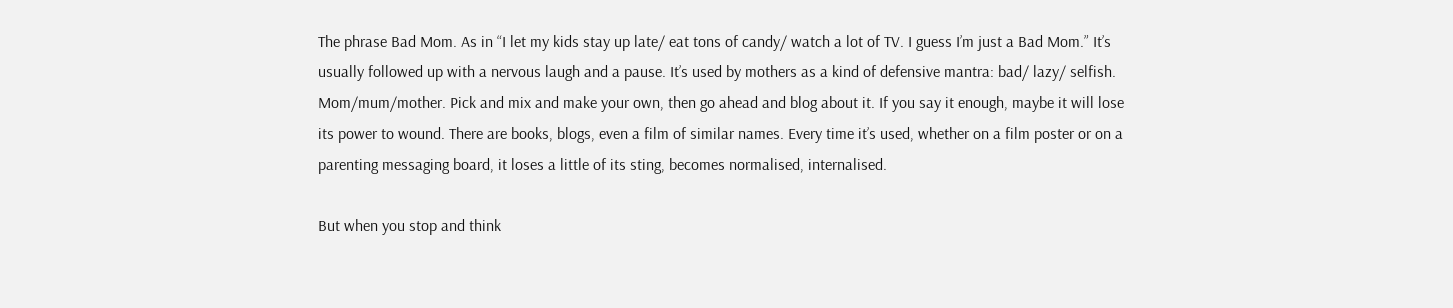The phrase Bad Mom. As in “I let my kids stay up late/ eat tons of candy/ watch a lot of TV. I guess I’m just a Bad Mom.” It’s usually followed up with a nervous laugh and a pause. It’s used by mothers as a kind of defensive mantra: bad/ lazy/ selfish. Mom/mum/mother. Pick and mix and make your own, then go ahead and blog about it. If you say it enough, maybe it will lose its power to wound. There are books, blogs, even a film of similar names. Every time it’s used, whether on a film poster or on a parenting messaging board, it loses a little of its sting, becomes normalised, internalised.

But when you stop and think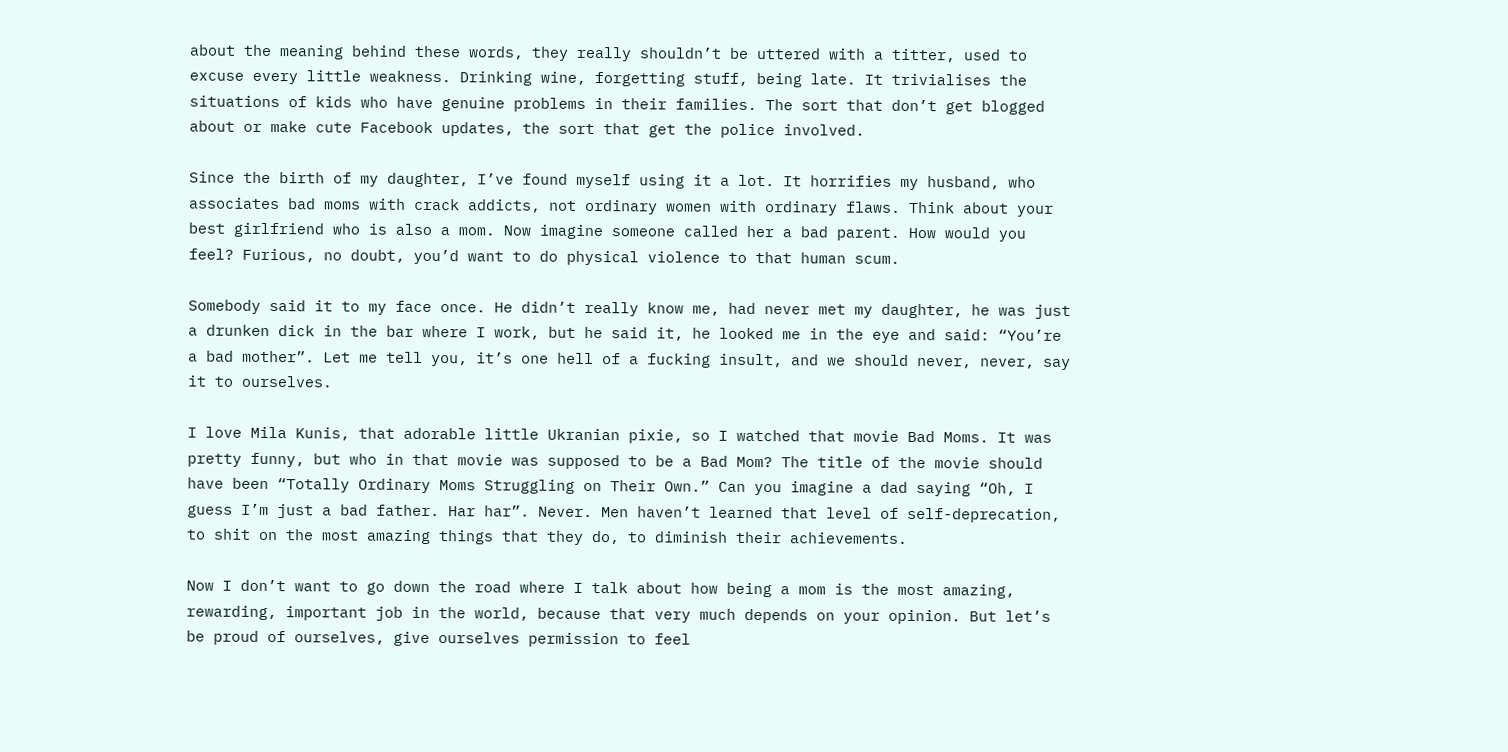about the meaning behind these words, they really shouldn’t be uttered with a titter, used to excuse every little weakness. Drinking wine, forgetting stuff, being late. It trivialises the situations of kids who have genuine problems in their families. The sort that don’t get blogged about or make cute Facebook updates, the sort that get the police involved.

Since the birth of my daughter, I’ve found myself using it a lot. It horrifies my husband, who associates bad moms with crack addicts, not ordinary women with ordinary flaws. Think about your best girlfriend who is also a mom. Now imagine someone called her a bad parent. How would you feel? Furious, no doubt, you’d want to do physical violence to that human scum.

Somebody said it to my face once. He didn’t really know me, had never met my daughter, he was just a drunken dick in the bar where I work, but he said it, he looked me in the eye and said: “You’re a bad mother”. Let me tell you, it’s one hell of a fucking insult, and we should never, never, say it to ourselves.

I love Mila Kunis, that adorable little Ukranian pixie, so I watched that movie Bad Moms. It was pretty funny, but who in that movie was supposed to be a Bad Mom? The title of the movie should have been “Totally Ordinary Moms Struggling on Their Own.” Can you imagine a dad saying “Oh, I guess I’m just a bad father. Har har”. Never. Men haven’t learned that level of self-deprecation, to shit on the most amazing things that they do, to diminish their achievements.

Now I don’t want to go down the road where I talk about how being a mom is the most amazing, rewarding, important job in the world, because that very much depends on your opinion. But let’s be proud of ourselves, give ourselves permission to feel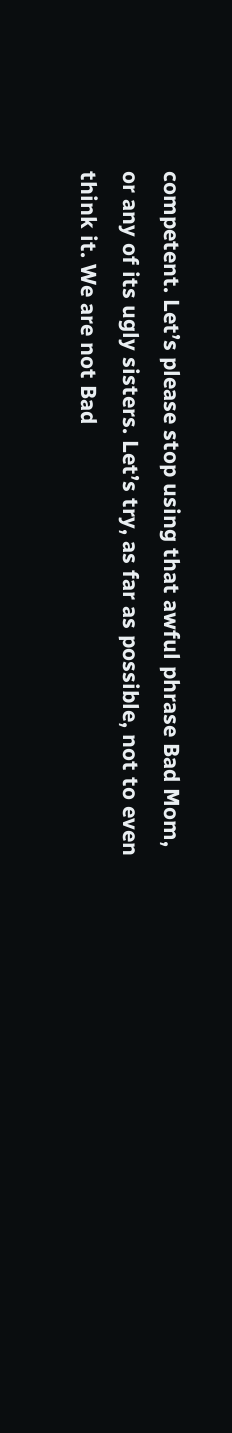competent. Let’s please stop using that awful phrase Bad Mom, or any of its ugly sisters. Let’s try, as far as possible, not to even think it. We are not Bad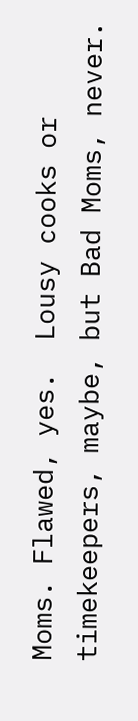Moms. Flawed, yes.  Lousy cooks or timekeepers, maybe, but Bad Moms, never.